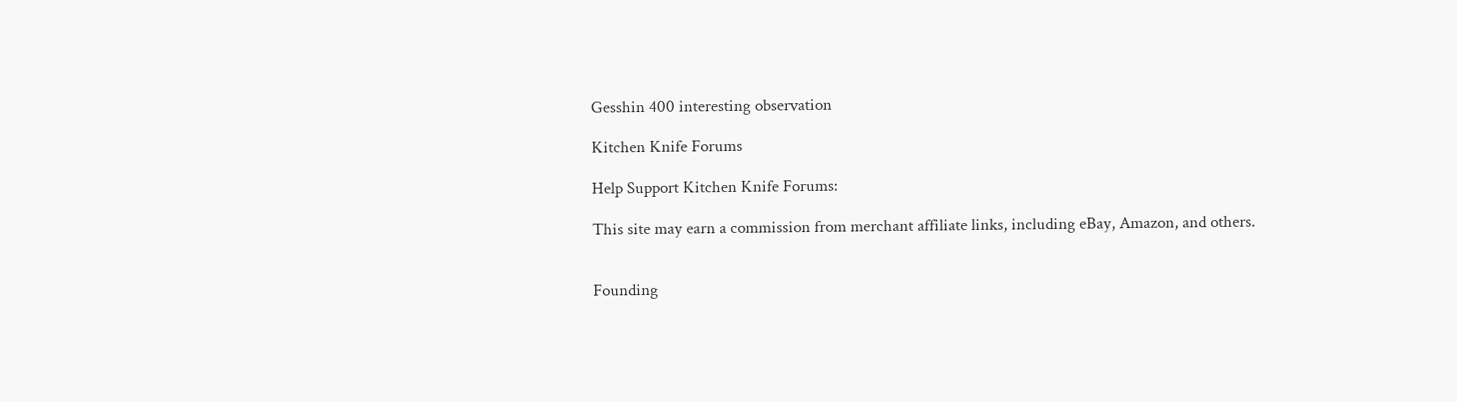Gesshin 400 interesting observation

Kitchen Knife Forums

Help Support Kitchen Knife Forums:

This site may earn a commission from merchant affiliate links, including eBay, Amazon, and others.


Founding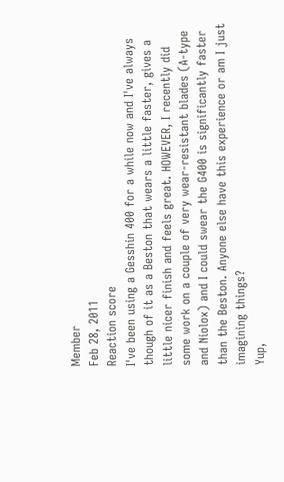Member
Feb 28, 2011
Reaction score
I've been using a Gesshin 400 for a while now and I've always though of it as a Beston that wears a little faster, gives a little nicer finish and feels great. HOWEVER, I recently did some work on a couple of very wear-resistant blades (A-type and Niolox) and I could swear the G400 is significantly faster than the Beston. Anyone else have this experience or am I just imagining things?
Yup,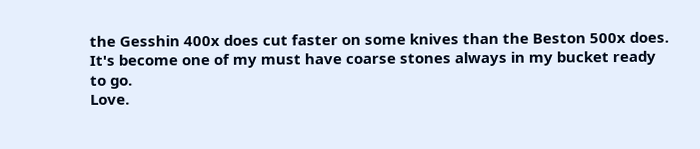the Gesshin 400x does cut faster on some knives than the Beston 500x does. It's become one of my must have coarse stones always in my bucket ready to go.
Love.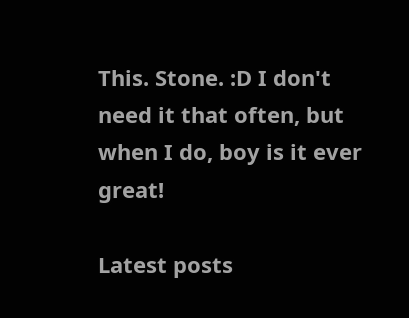This. Stone. :D I don't need it that often, but when I do, boy is it ever great!

Latest posts